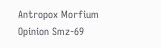Antropox Morfium Opinion Smz-69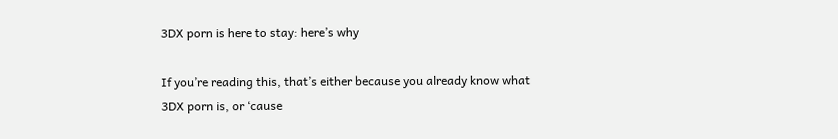3DX porn is here to stay: here’s why

If you’re reading this, that’s either because you already know what 3DX porn is, or ‘cause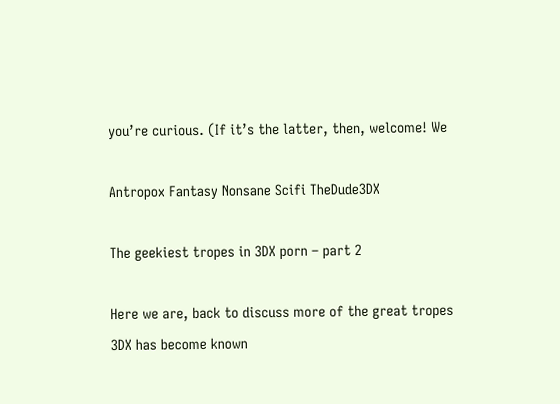you’re curious. (If it’s the latter, then, welcome! We

Antropox Fantasy Nonsane Scifi TheDude3DX

The geekiest tropes in 3DX porn – part 2

Here we are, back to discuss more of the great tropes 3DX has become known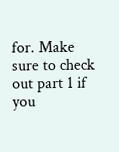for. Make sure to check out part 1 if you